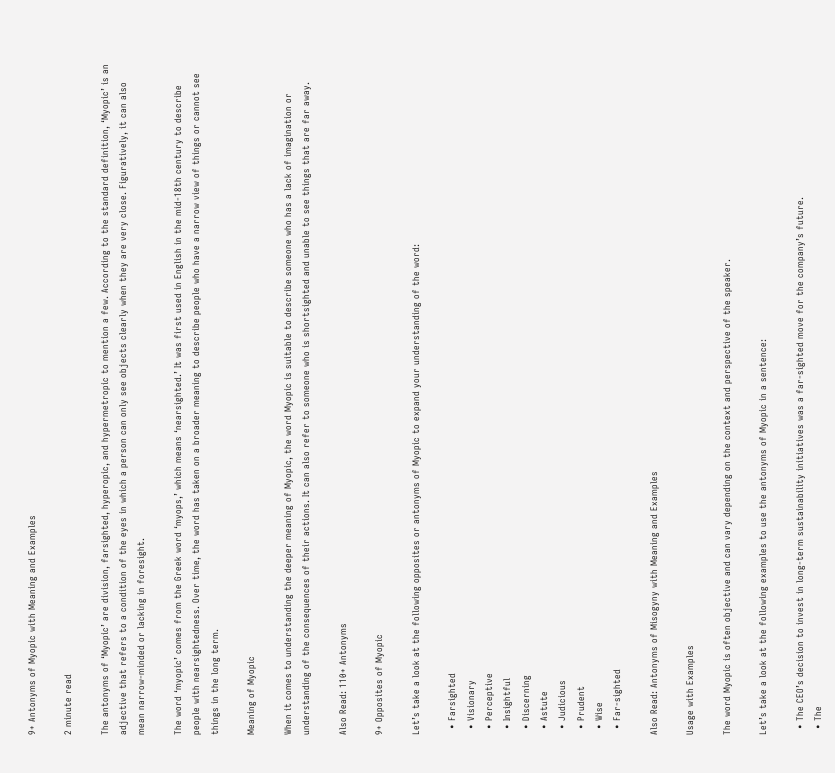9+ Antonyms of Myopic with Meaning and Examples

2 minute read

The antonyms of ‘Myopic’ are division, farsighted, hyperopic, and hypermetropic to mention a few. According to the standard definition, ‘Myopic’ is an adjective that refers to a condition of the eyes in which a person can only see objects clearly when they are very close. Figuratively, it can also mean narrow-minded or lacking in foresight.

The word ‘myopic’ comes from the Greek word ‘myops,’ which means ‘nearsighted.’ It was first used in English in the mid-18th century to describe people with nearsightedness. Over time, the word has taken on a broader meaning to describe people who have a narrow view of things or cannot see things in the long term.

Meaning of Myopic

When it comes to understanding the deeper meaning of Myopic, the word Myopic is suitable to describe someone who has a lack of imagination or understanding of the consequences of their actions. It can also refer to someone who is shortsighted and unable to see things that are far away.

Also Read: 110+ Antonyms

9+ Opposites of Myopic

Let’s take a look at the following opposites or antonyms of Myopic to expand your understanding of the word:

  • Farsighted
  • Visionary
  • Perceptive
  • Insightful
  • Discerning
  • Astute
  • Judicious
  • Prudent
  • Wise
  • Far-sighted

Also Read: Antonyms of Misogyny with Meaning and Examples

Usage with Examples

The word Myopic is often objective and can vary depending on the context and perspective of the speaker.

Let’s take a look at the following examples to use the antonyms of Myopic in a sentence:

  • The CEO’s decision to invest in long-term sustainability initiatives was a far-sighted move for the company’s future.
  • The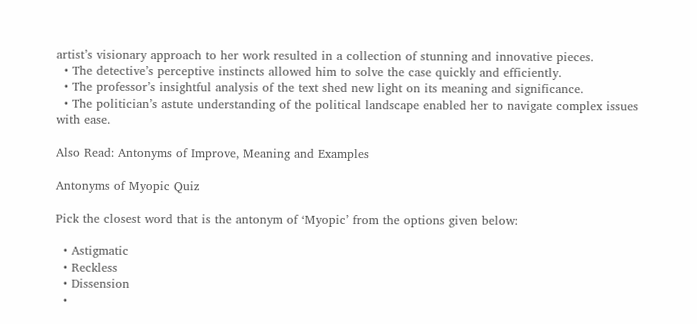artist’s visionary approach to her work resulted in a collection of stunning and innovative pieces.
  • The detective’s perceptive instincts allowed him to solve the case quickly and efficiently.
  • The professor’s insightful analysis of the text shed new light on its meaning and significance.
  • The politician’s astute understanding of the political landscape enabled her to navigate complex issues with ease.

Also Read: Antonyms of Improve, Meaning and Examples

Antonyms of Myopic Quiz

Pick the closest word that is the antonym of ‘Myopic’ from the options given below:

  • Astigmatic
  • Reckless
  • Dissension
  •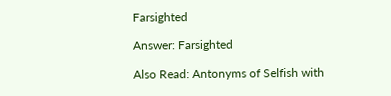Farsighted

Answer: Farsighted

Also Read: Antonyms of Selfish with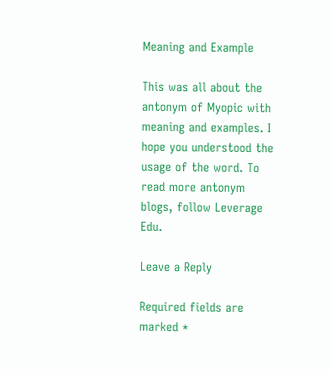Meaning and Example

This was all about the antonym of Myopic with meaning and examples. I hope you understood the usage of the word. To read more antonym blogs, follow Leverage Edu.

Leave a Reply

Required fields are marked *